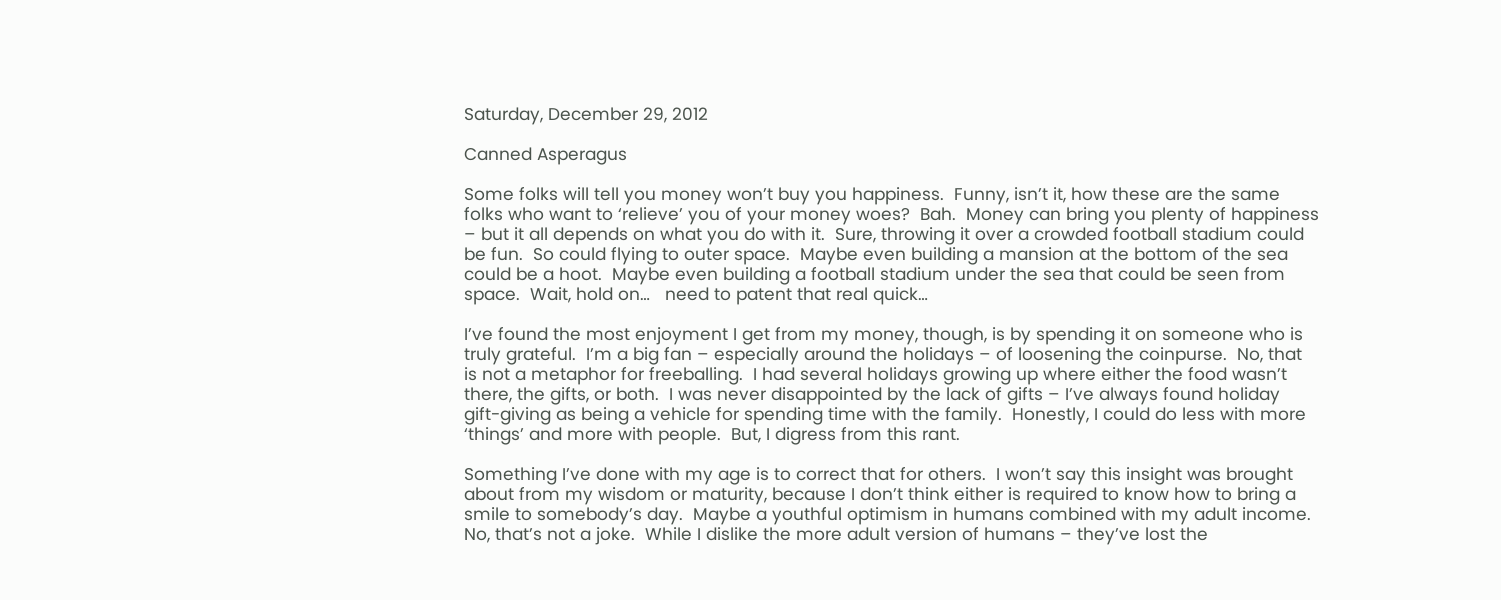Saturday, December 29, 2012

Canned Asperagus

Some folks will tell you money won’t buy you happiness.  Funny, isn’t it, how these are the same folks who want to ‘relieve’ you of your money woes?  Bah.  Money can bring you plenty of happiness – but it all depends on what you do with it.  Sure, throwing it over a crowded football stadium could be fun.  So could flying to outer space.  Maybe even building a mansion at the bottom of the sea could be a hoot.  Maybe even building a football stadium under the sea that could be seen from space.  Wait, hold on…   need to patent that real quick…

I’ve found the most enjoyment I get from my money, though, is by spending it on someone who is truly grateful.  I’m a big fan – especially around the holidays – of loosening the coinpurse.  No, that is not a metaphor for freeballing.  I had several holidays growing up where either the food wasn’t there, the gifts, or both.  I was never disappointed by the lack of gifts – I’ve always found holiday gift-giving as being a vehicle for spending time with the family.  Honestly, I could do less with more ‘things’ and more with people.  But, I digress from this rant.

Something I’ve done with my age is to correct that for others.  I won’t say this insight was brought about from my wisdom or maturity, because I don’t think either is required to know how to bring a smile to somebody’s day.  Maybe a youthful optimism in humans combined with my adult income.  No, that’s not a joke.  While I dislike the more adult version of humans – they’ve lost the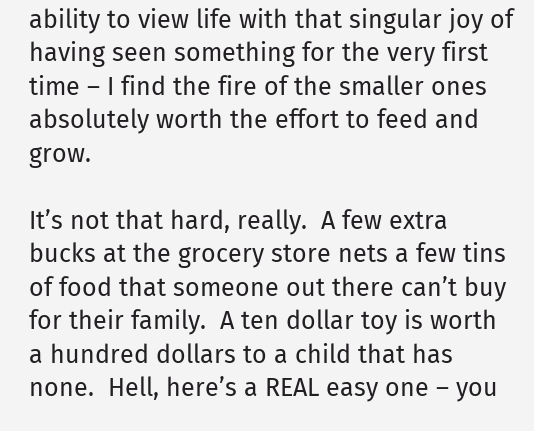ability to view life with that singular joy of having seen something for the very first time – I find the fire of the smaller ones absolutely worth the effort to feed and grow.

It’s not that hard, really.  A few extra bucks at the grocery store nets a few tins of food that someone out there can’t buy for their family.  A ten dollar toy is worth a hundred dollars to a child that has none.  Hell, here’s a REAL easy one – you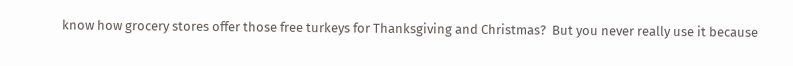know how grocery stores offer those free turkeys for Thanksgiving and Christmas?  But you never really use it because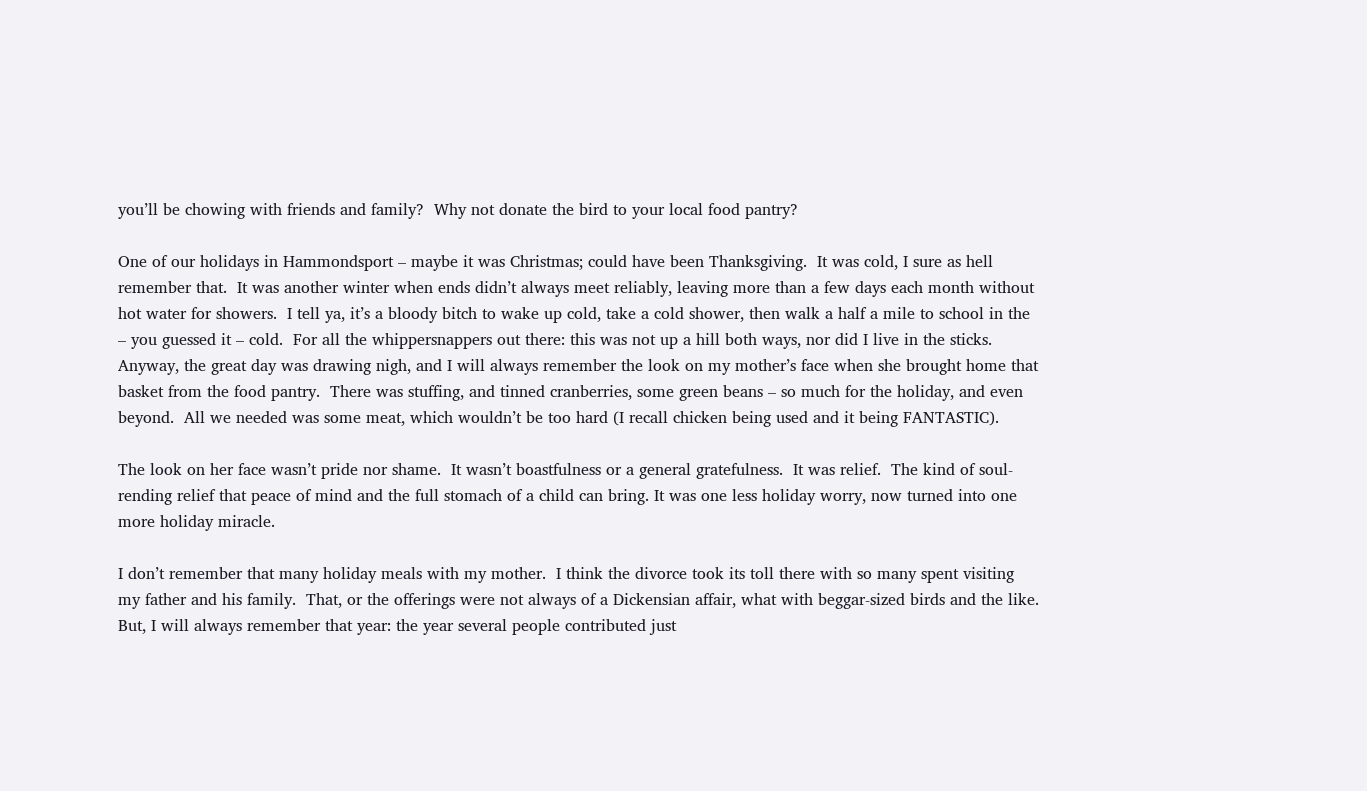you’ll be chowing with friends and family?  Why not donate the bird to your local food pantry?

One of our holidays in Hammondsport – maybe it was Christmas; could have been Thanksgiving.  It was cold, I sure as hell remember that.  It was another winter when ends didn’t always meet reliably, leaving more than a few days each month without hot water for showers.  I tell ya, it’s a bloody bitch to wake up cold, take a cold shower, then walk a half a mile to school in the – you guessed it – cold.  For all the whippersnappers out there: this was not up a hill both ways, nor did I live in the sticks.  Anyway, the great day was drawing nigh, and I will always remember the look on my mother’s face when she brought home that basket from the food pantry.  There was stuffing, and tinned cranberries, some green beans – so much for the holiday, and even beyond.  All we needed was some meat, which wouldn’t be too hard (I recall chicken being used and it being FANTASTIC).

The look on her face wasn’t pride nor shame.  It wasn’t boastfulness or a general gratefulness.  It was relief.  The kind of soul-rending relief that peace of mind and the full stomach of a child can bring. It was one less holiday worry, now turned into one more holiday miracle.

I don’t remember that many holiday meals with my mother.  I think the divorce took its toll there with so many spent visiting my father and his family.  That, or the offerings were not always of a Dickensian affair, what with beggar-sized birds and the like.  But, I will always remember that year: the year several people contributed just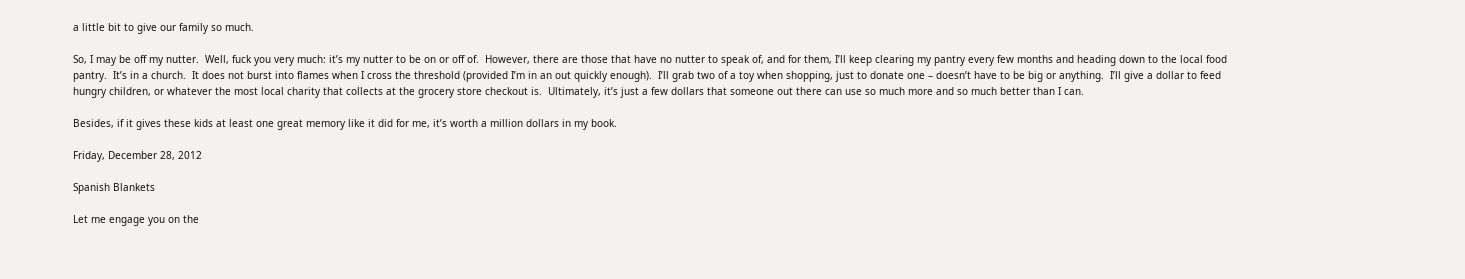a little bit to give our family so much.

So, I may be off my nutter.  Well, fuck you very much: it’s my nutter to be on or off of.  However, there are those that have no nutter to speak of, and for them, I’ll keep clearing my pantry every few months and heading down to the local food pantry.  It’s in a church.  It does not burst into flames when I cross the threshold (provided I’m in an out quickly enough).  I’ll grab two of a toy when shopping, just to donate one – doesn’t have to be big or anything.  I’ll give a dollar to feed hungry children, or whatever the most local charity that collects at the grocery store checkout is.  Ultimately, it’s just a few dollars that someone out there can use so much more and so much better than I can.

Besides, if it gives these kids at least one great memory like it did for me, it’s worth a million dollars in my book.

Friday, December 28, 2012

Spanish Blankets

Let me engage you on the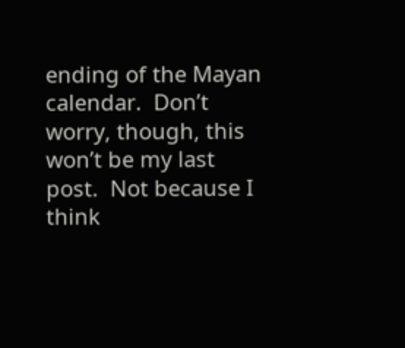ending of the Mayan calendar.  Don’t worry, though, this won’t be my last post.  Not because I think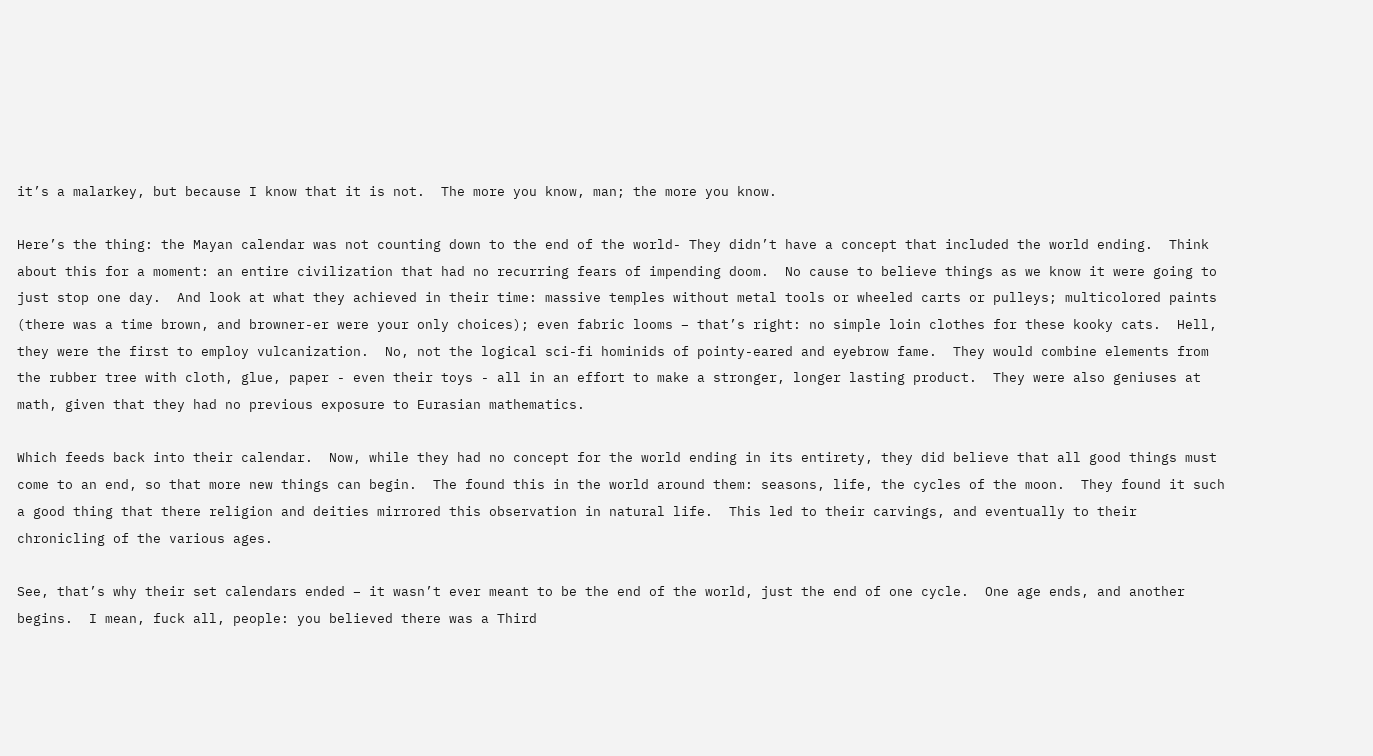it’s a malarkey, but because I know that it is not.  The more you know, man; the more you know.

Here’s the thing: the Mayan calendar was not counting down to the end of the world- They didn’t have a concept that included the world ending.  Think about this for a moment: an entire civilization that had no recurring fears of impending doom.  No cause to believe things as we know it were going to just stop one day.  And look at what they achieved in their time: massive temples without metal tools or wheeled carts or pulleys; multicolored paints (there was a time brown, and browner-er were your only choices); even fabric looms – that’s right: no simple loin clothes for these kooky cats.  Hell, they were the first to employ vulcanization.  No, not the logical sci-fi hominids of pointy-eared and eyebrow fame.  They would combine elements from the rubber tree with cloth, glue, paper - even their toys - all in an effort to make a stronger, longer lasting product.  They were also geniuses at math, given that they had no previous exposure to Eurasian mathematics.

Which feeds back into their calendar.  Now, while they had no concept for the world ending in its entirety, they did believe that all good things must come to an end, so that more new things can begin.  The found this in the world around them: seasons, life, the cycles of the moon.  They found it such a good thing that there religion and deities mirrored this observation in natural life.  This led to their carvings, and eventually to their chronicling of the various ages.

See, that’s why their set calendars ended – it wasn’t ever meant to be the end of the world, just the end of one cycle.  One age ends, and another begins.  I mean, fuck all, people: you believed there was a Third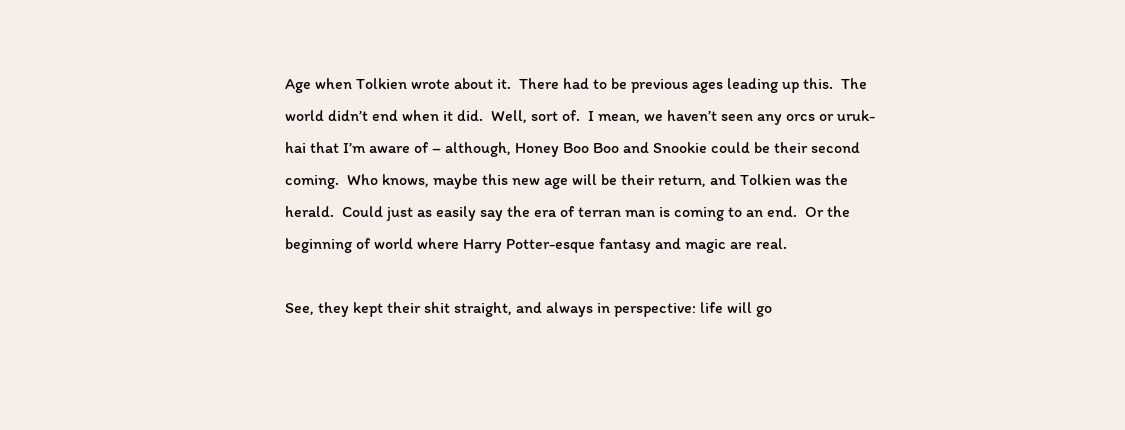Age when Tolkien wrote about it.  There had to be previous ages leading up this.  The world didn’t end when it did.  Well, sort of.  I mean, we haven’t seen any orcs or uruk-hai that I’m aware of – although, Honey Boo Boo and Snookie could be their second coming.  Who knows, maybe this new age will be their return, and Tolkien was the herald.  Could just as easily say the era of terran man is coming to an end.  Or the beginning of world where Harry Potter-esque fantasy and magic are real.

See, they kept their shit straight, and always in perspective: life will go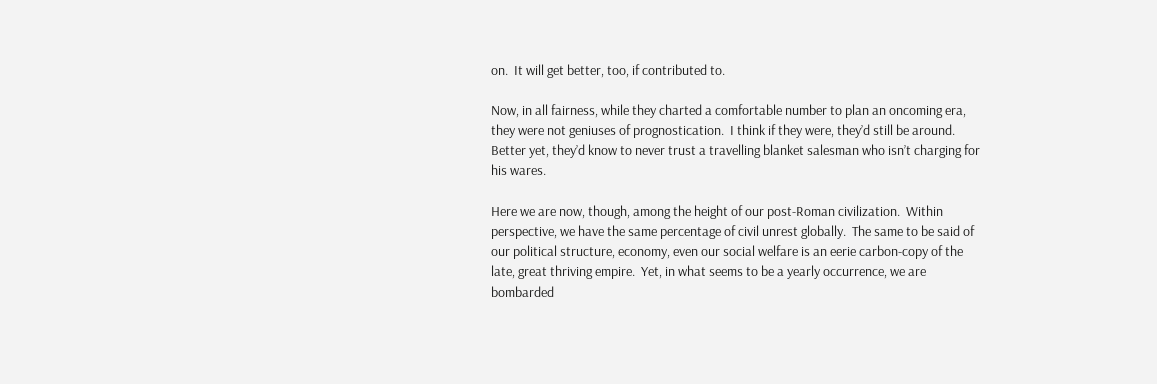on.  It will get better, too, if contributed to.

Now, in all fairness, while they charted a comfortable number to plan an oncoming era, they were not geniuses of prognostication.  I think if they were, they’d still be around.  Better yet, they’d know to never trust a travelling blanket salesman who isn’t charging for his wares.

Here we are now, though, among the height of our post-Roman civilization.  Within perspective, we have the same percentage of civil unrest globally.  The same to be said of our political structure, economy, even our social welfare is an eerie carbon-copy of the late, great thriving empire.  Yet, in what seems to be a yearly occurrence, we are bombarded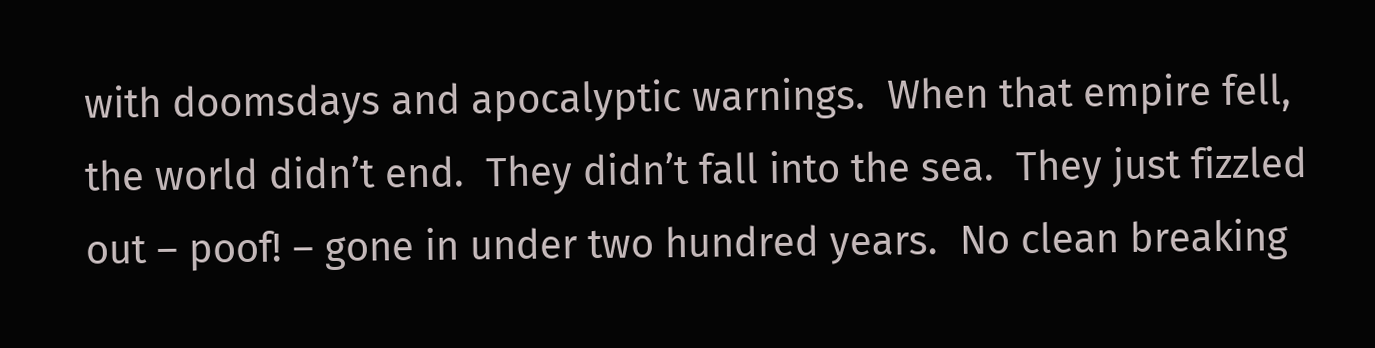with doomsdays and apocalyptic warnings.  When that empire fell, the world didn’t end.  They didn’t fall into the sea.  They just fizzled out – poof! – gone in under two hundred years.  No clean breaking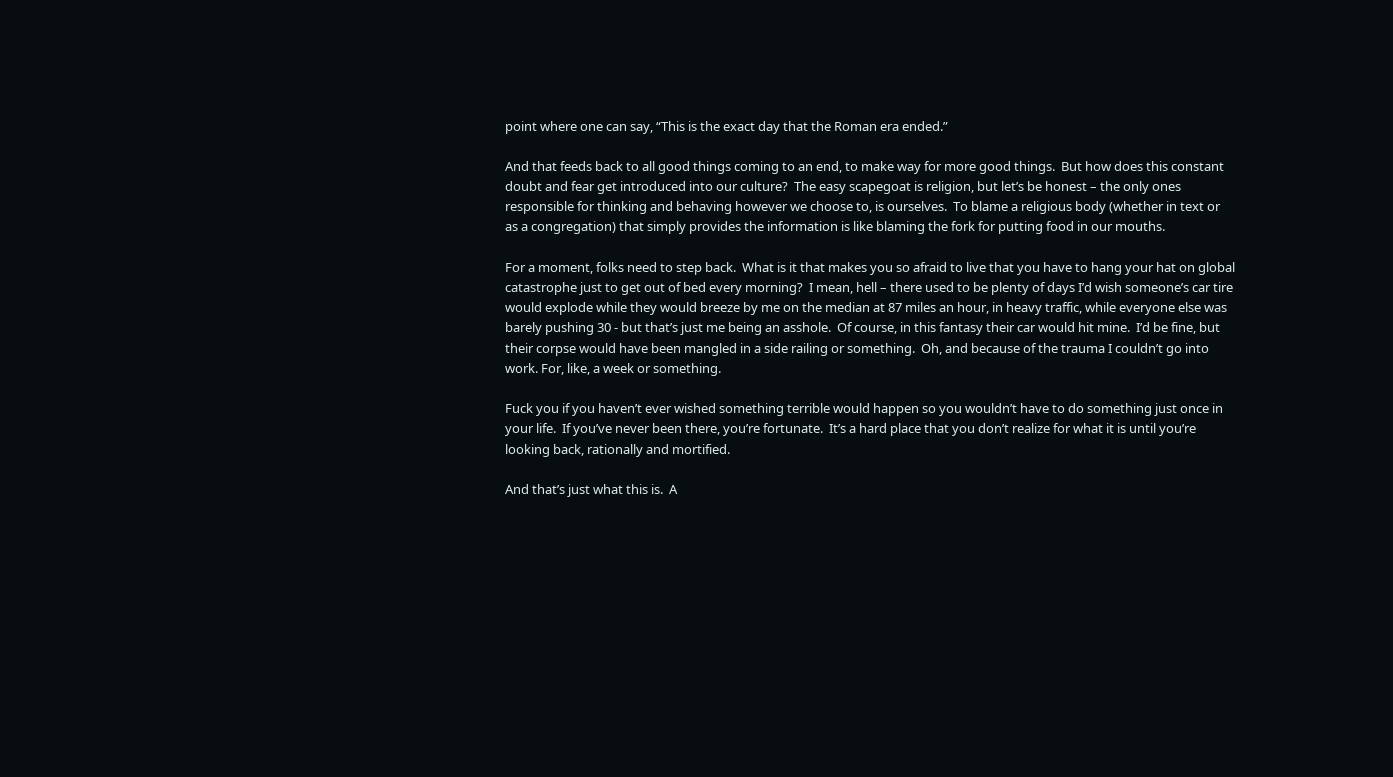point where one can say, “This is the exact day that the Roman era ended.”

And that feeds back to all good things coming to an end, to make way for more good things.  But how does this constant doubt and fear get introduced into our culture?  The easy scapegoat is religion, but let’s be honest – the only ones responsible for thinking and behaving however we choose to, is ourselves.  To blame a religious body (whether in text or as a congregation) that simply provides the information is like blaming the fork for putting food in our mouths.

For a moment, folks need to step back.  What is it that makes you so afraid to live that you have to hang your hat on global catastrophe just to get out of bed every morning?  I mean, hell – there used to be plenty of days I’d wish someone’s car tire would explode while they would breeze by me on the median at 87 miles an hour, in heavy traffic, while everyone else was barely pushing 30 - but that’s just me being an asshole.  Of course, in this fantasy their car would hit mine.  I’d be fine, but their corpse would have been mangled in a side railing or something.  Oh, and because of the trauma I couldn’t go into work. For, like, a week or something.

Fuck you if you haven’t ever wished something terrible would happen so you wouldn’t have to do something just once in your life.  If you’ve never been there, you’re fortunate.  It’s a hard place that you don’t realize for what it is until you’re looking back, rationally and mortified.

And that’s just what this is.  A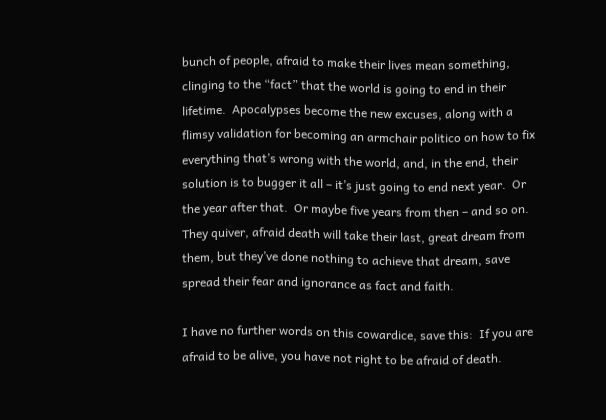bunch of people, afraid to make their lives mean something, clinging to the “fact” that the world is going to end in their lifetime.  Apocalypses become the new excuses, along with a flimsy validation for becoming an armchair politico on how to fix everything that’s wrong with the world, and, in the end, their solution is to bugger it all – it’s just going to end next year.  Or the year after that.  Or maybe five years from then – and so on.  They quiver, afraid death will take their last, great dream from them, but they’ve done nothing to achieve that dream, save spread their fear and ignorance as fact and faith.

I have no further words on this cowardice, save this:  If you are afraid to be alive, you have not right to be afraid of death.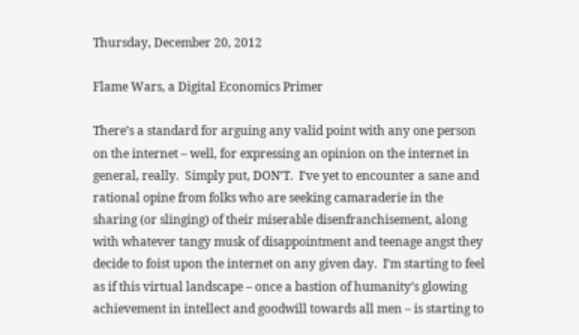Thursday, December 20, 2012

Flame Wars, a Digital Economics Primer

There’s a standard for arguing any valid point with any one person on the internet – well, for expressing an opinion on the internet in general, really.  Simply put, DON’T.  I’ve yet to encounter a sane and rational opine from folks who are seeking camaraderie in the sharing (or slinging) of their miserable disenfranchisement, along with whatever tangy musk of disappointment and teenage angst they decide to foist upon the internet on any given day.  I’m starting to feel as if this virtual landscape – once a bastion of humanity’s glowing achievement in intellect and goodwill towards all men – is starting to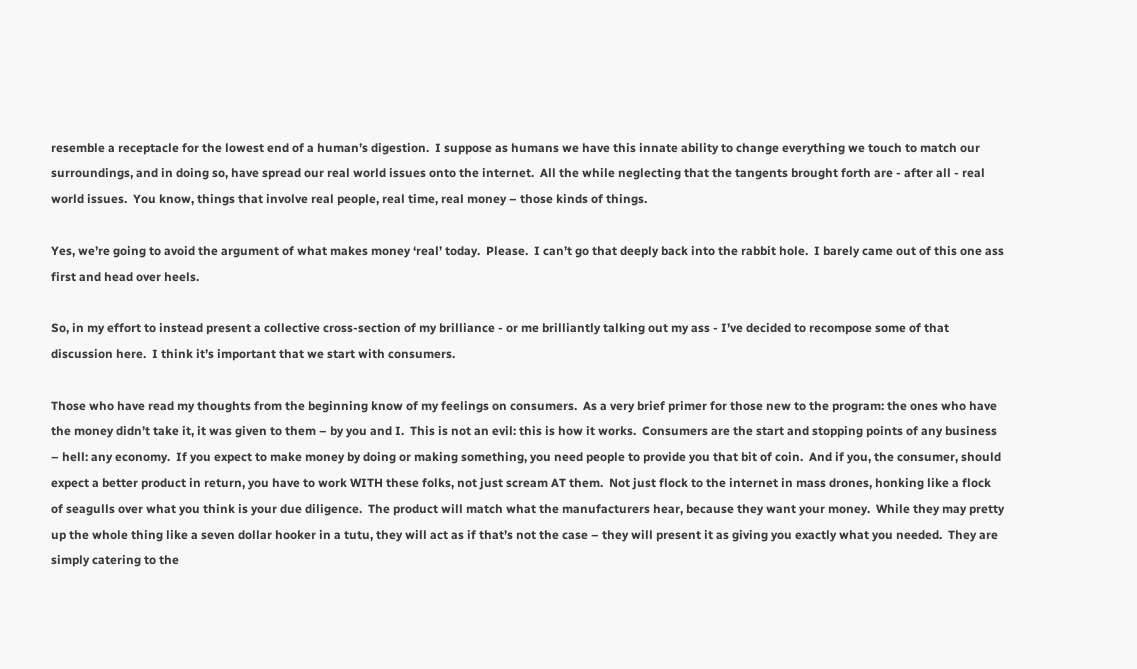resemble a receptacle for the lowest end of a human’s digestion.  I suppose as humans we have this innate ability to change everything we touch to match our surroundings, and in doing so, have spread our real world issues onto the internet.  All the while neglecting that the tangents brought forth are - after all - real world issues.  You know, things that involve real people, real time, real money – those kinds of things.

Yes, we’re going to avoid the argument of what makes money ‘real’ today.  Please.  I can’t go that deeply back into the rabbit hole.  I barely came out of this one ass first and head over heels.

So, in my effort to instead present a collective cross-section of my brilliance - or me brilliantly talking out my ass - I’ve decided to recompose some of that discussion here.  I think it’s important that we start with consumers.

Those who have read my thoughts from the beginning know of my feelings on consumers.  As a very brief primer for those new to the program: the ones who have the money didn’t take it, it was given to them – by you and I.  This is not an evil: this is how it works.  Consumers are the start and stopping points of any business – hell: any economy.  If you expect to make money by doing or making something, you need people to provide you that bit of coin.  And if you, the consumer, should expect a better product in return, you have to work WITH these folks, not just scream AT them.  Not just flock to the internet in mass drones, honking like a flock of seagulls over what you think is your due diligence.  The product will match what the manufacturers hear, because they want your money.  While they may pretty up the whole thing like a seven dollar hooker in a tutu, they will act as if that’s not the case – they will present it as giving you exactly what you needed.  They are simply catering to the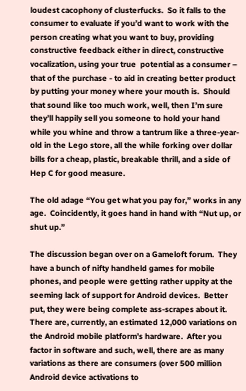loudest cacophony of clusterfucks.  So it falls to the consumer to evaluate if you’d want to work with the person creating what you want to buy, providing constructive feedback either in direct, constructive vocalization, using your true  potential as a consumer – that of the purchase - to aid in creating better product by putting your money where your mouth is.  Should that sound like too much work, well, then I’m sure they’ll happily sell you someone to hold your hand while you whine and throw a tantrum like a three-year-old in the Lego store, all the while forking over dollar bills for a cheap, plastic, breakable thrill, and a side of Hep C for good measure.

The old adage “You get what you pay for,” works in any age.  Coincidently, it goes hand in hand with “Nut up, or shut up.”

The discussion began over on a Gameloft forum.  They have a bunch of nifty handheld games for mobile phones, and people were getting rather uppity at the seeming lack of support for Android devices.  Better put, they were being complete ass-scrapes about it.  There are, currently, an estimated 12,000 variations on the Android mobile platform’s hardware.  After you factor in software and such, well, there are as many variations as there are consumers (over 500 million Android device activations to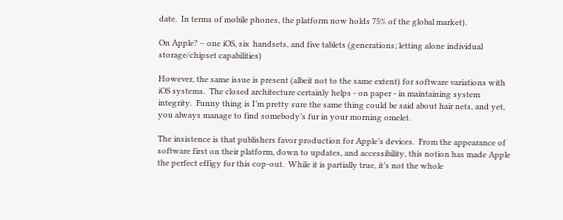date.  In terms of mobile phones, the platform now holds 75% of the global market).

On Apple? – one iOS, six  handsets, and five tablets (generations; letting alone individual storage/chipset capabilities)

However, the same issue is present (albeit not to the same extent) for software variations with iOS systems.  The closed architecture certainly helps - on paper - in maintaining system integrity.  Funny thing is I’m pretty sure the same thing could be said about hair nets, and yet, you always manage to find somebody’s fur in your morning omelet.

The insistence is that publishers favor production for Apple’s devices.  From the appearance of software first on their platform, down to updates, and accessibility, this notion has made Apple the perfect effigy for this cop-out.  While it is partially true, it’s not the whole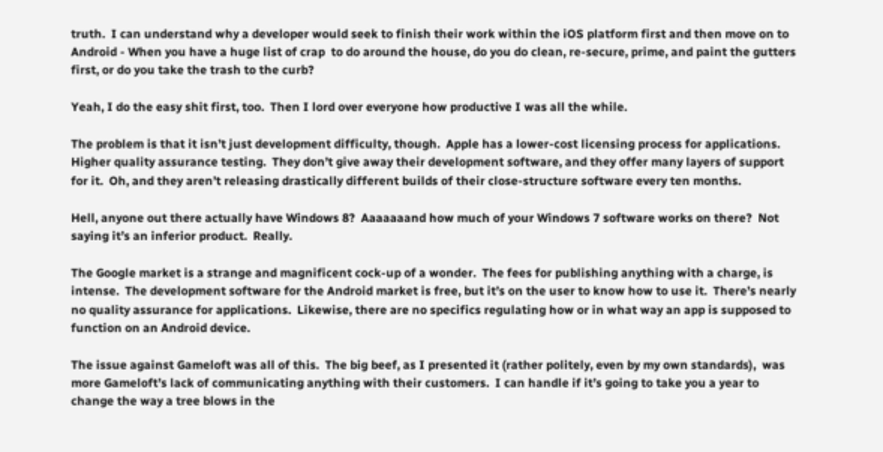truth.  I can understand why a developer would seek to finish their work within the iOS platform first and then move on to Android - When you have a huge list of crap  to do around the house, do you do clean, re-secure, prime, and paint the gutters first, or do you take the trash to the curb?

Yeah, I do the easy shit first, too.  Then I lord over everyone how productive I was all the while.

The problem is that it isn’t just development difficulty, though.  Apple has a lower-cost licensing process for applications.  Higher quality assurance testing.  They don’t give away their development software, and they offer many layers of support for it.  Oh, and they aren’t releasing drastically different builds of their close-structure software every ten months.

Hell, anyone out there actually have Windows 8?  Aaaaaaand how much of your Windows 7 software works on there?  Not saying it’s an inferior product.  Really.

The Google market is a strange and magnificent cock-up of a wonder.  The fees for publishing anything with a charge, is intense.  The development software for the Android market is free, but it’s on the user to know how to use it.  There’s nearly no quality assurance for applications.  Likewise, there are no specifics regulating how or in what way an app is supposed to function on an Android device.

The issue against Gameloft was all of this.  The big beef, as I presented it (rather politely, even by my own standards),  was more Gameloft’s lack of communicating anything with their customers.  I can handle if it’s going to take you a year to change the way a tree blows in the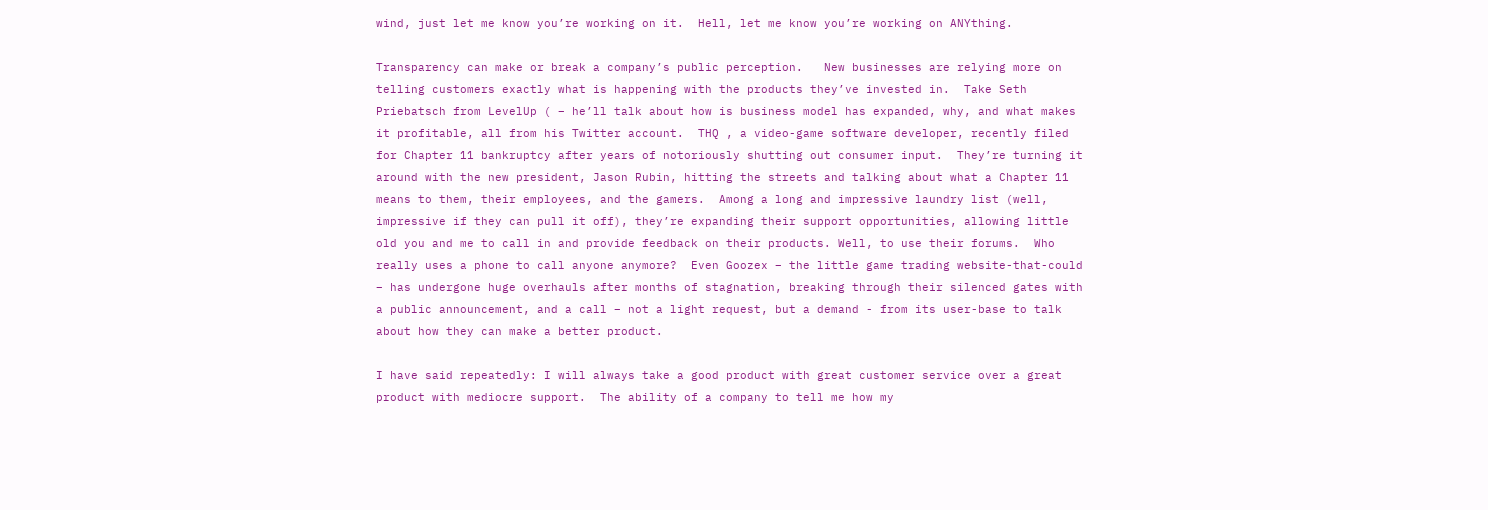wind, just let me know you’re working on it.  Hell, let me know you’re working on ANYthing.

Transparency can make or break a company’s public perception.   New businesses are relying more on telling customers exactly what is happening with the products they’ve invested in.  Take Seth Priebatsch from LevelUp ( – he’ll talk about how is business model has expanded, why, and what makes it profitable, all from his Twitter account.  THQ , a video-game software developer, recently filed for Chapter 11 bankruptcy after years of notoriously shutting out consumer input.  They’re turning it around with the new president, Jason Rubin, hitting the streets and talking about what a Chapter 11 means to them, their employees, and the gamers.  Among a long and impressive laundry list (well, impressive if they can pull it off), they’re expanding their support opportunities, allowing little old you and me to call in and provide feedback on their products. Well, to use their forums.  Who really uses a phone to call anyone anymore?  Even Goozex – the little game trading website-that-could – has undergone huge overhauls after months of stagnation, breaking through their silenced gates with a public announcement, and a call – not a light request, but a demand - from its user-base to talk about how they can make a better product.

I have said repeatedly: I will always take a good product with great customer service over a great product with mediocre support.  The ability of a company to tell me how my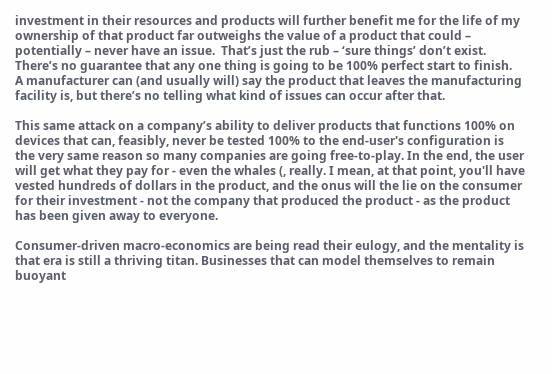investment in their resources and products will further benefit me for the life of my ownership of that product far outweighs the value of a product that could – potentially – never have an issue.  That’s just the rub – ‘sure things’ don’t exist.  There’s no guarantee that any one thing is going to be 100% perfect start to finish.  A manufacturer can (and usually will) say the product that leaves the manufacturing facility is, but there’s no telling what kind of issues can occur after that.

This same attack on a company’s ability to deliver products that functions 100% on devices that can, feasibly, never be tested 100% to the end-user's configuration is the very same reason so many companies are going free-to-play. In the end, the user will get what they pay for - even the whales (, really. I mean, at that point, you'll have vested hundreds of dollars in the product, and the onus will the lie on the consumer for their investment - not the company that produced the product - as the product has been given away to everyone.

Consumer-driven macro-economics are being read their eulogy, and the mentality is that era is still a thriving titan. Businesses that can model themselves to remain buoyant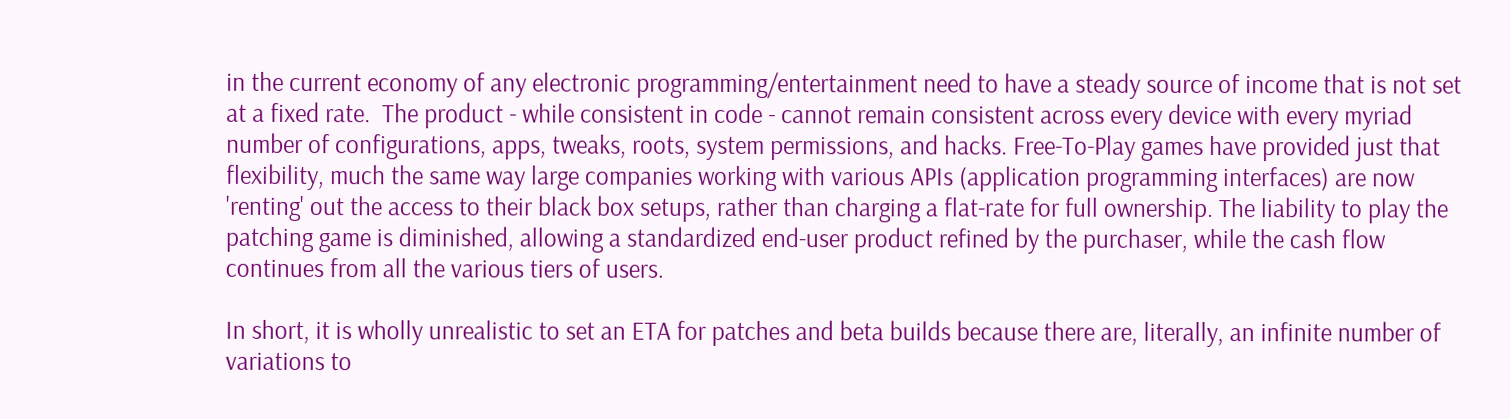in the current economy of any electronic programming/entertainment need to have a steady source of income that is not set at a fixed rate.  The product - while consistent in code - cannot remain consistent across every device with every myriad number of configurations, apps, tweaks, roots, system permissions, and hacks. Free-To-Play games have provided just that flexibility, much the same way large companies working with various APIs (application programming interfaces) are now 'renting' out the access to their black box setups, rather than charging a flat-rate for full ownership. The liability to play the patching game is diminished, allowing a standardized end-user product refined by the purchaser, while the cash flow continues from all the various tiers of users.

In short, it is wholly unrealistic to set an ETA for patches and beta builds because there are, literally, an infinite number of variations to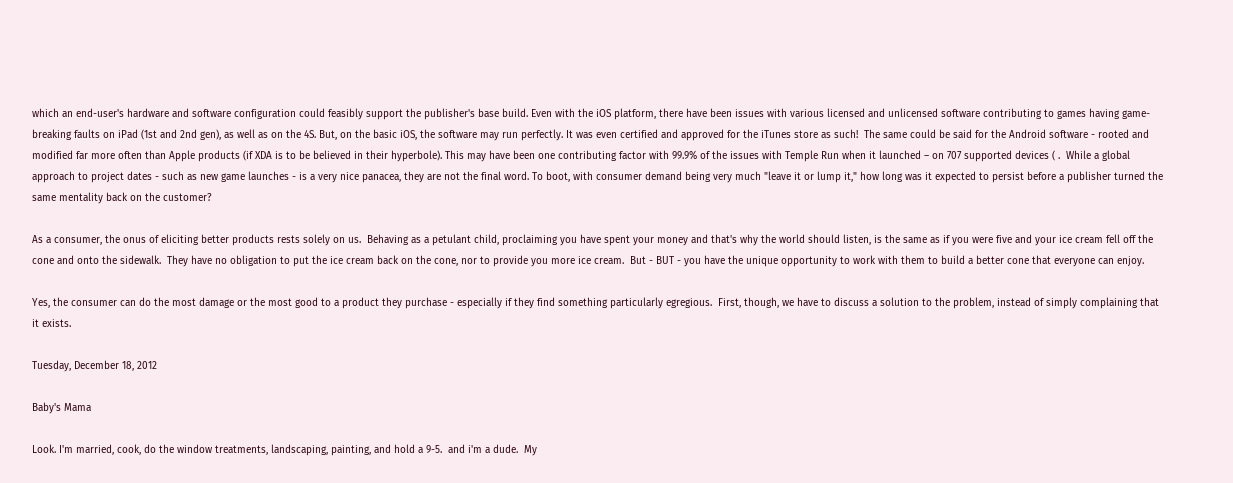which an end-user's hardware and software configuration could feasibly support the publisher's base build. Even with the iOS platform, there have been issues with various licensed and unlicensed software contributing to games having game-breaking faults on iPad (1st and 2nd gen), as well as on the 4S. But, on the basic iOS, the software may run perfectly. It was even certified and approved for the iTunes store as such!  The same could be said for the Android software - rooted and modified far more often than Apple products (if XDA is to be believed in their hyperbole). This may have been one contributing factor with 99.9% of the issues with Temple Run when it launched – on 707 supported devices ( .  While a global approach to project dates - such as new game launches - is a very nice panacea, they are not the final word. To boot, with consumer demand being very much "leave it or lump it," how long was it expected to persist before a publisher turned the same mentality back on the customer?

As a consumer, the onus of eliciting better products rests solely on us.  Behaving as a petulant child, proclaiming you have spent your money and that's why the world should listen, is the same as if you were five and your ice cream fell off the cone and onto the sidewalk.  They have no obligation to put the ice cream back on the cone, nor to provide you more ice cream.  But - BUT - you have the unique opportunity to work with them to build a better cone that everyone can enjoy.

Yes, the consumer can do the most damage or the most good to a product they purchase - especially if they find something particularly egregious.  First, though, we have to discuss a solution to the problem, instead of simply complaining that it exists.

Tuesday, December 18, 2012

Baby's Mama

Look. I'm married, cook, do the window treatments, landscaping, painting, and hold a 9-5.  and i'm a dude.  My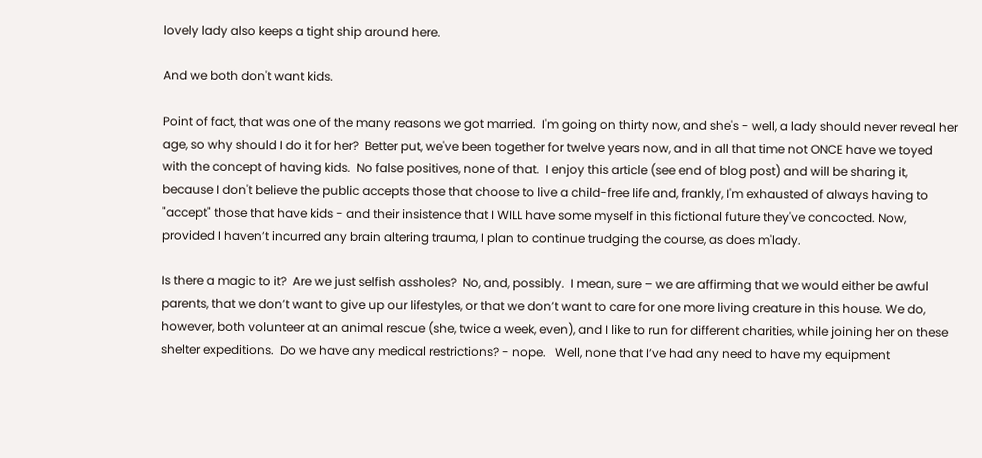lovely lady also keeps a tight ship around here.

And we both don't want kids.

Point of fact, that was one of the many reasons we got married.  I'm going on thirty now, and she's - well, a lady should never reveal her age, so why should I do it for her?  Better put, we've been together for twelve years now, and in all that time not ONCE have we toyed with the concept of having kids.  No false positives, none of that.  I enjoy this article (see end of blog post) and will be sharing it, because I don't believe the public accepts those that choose to live a child-free life and, frankly, I'm exhausted of always having to "accept" those that have kids - and their insistence that I WILL have some myself in this fictional future they've concocted. Now, provided I haven’t incurred any brain altering trauma, I plan to continue trudging the course, as does m'lady.

Is there a magic to it?  Are we just selfish assholes?  No, and, possibly.  I mean, sure – we are affirming that we would either be awful parents, that we don’t want to give up our lifestyles, or that we don’t want to care for one more living creature in this house. We do, however, both volunteer at an animal rescue (she, twice a week, even), and I like to run for different charities, while joining her on these shelter expeditions.  Do we have any medical restrictions? - nope.   Well, none that I’ve had any need to have my equipment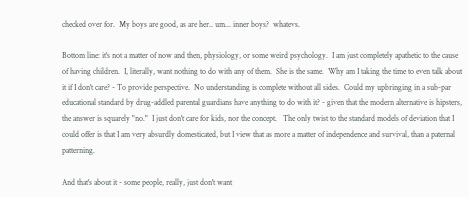checked over for.  My boys are good, as are her.. um... inner boys?  whatevs.

Bottom line: it's not a matter of now and then, physiology, or some weird psychology.  I am just completely apathetic to the cause of having children.  I, literally, want nothing to do with any of them.  She is the same.  Why am I taking the time to even talk about it if I don't care? - To provide perspective.  No understanding is complete without all sides.  Could my upbringing in a sub-par educational standard by drug-addled parental guardians have anything to do with it? - given that the modern alternative is hipsters, the answer is squarely "no."  I just don't care for kids, nor the concept.   The only twist to the standard models of deviation that I could offer is that I am very absurdly domesticated, but I view that as more a matter of independence and survival, than a paternal patterning.

And that's about it - some people, really, just don't want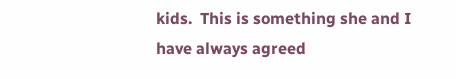kids.  This is something she and I have always agreed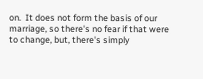on.  It does not form the basis of our marriage, so there's no fear if that were to change, but, there's simply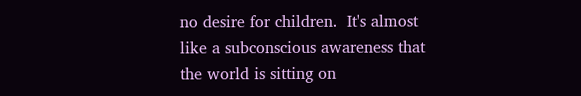no desire for children.  It's almost like a subconscious awareness that the world is sitting on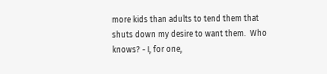more kids than adults to tend them that shuts down my desire to want them.  Who knows? - I, for one,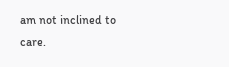am not inclined to care.